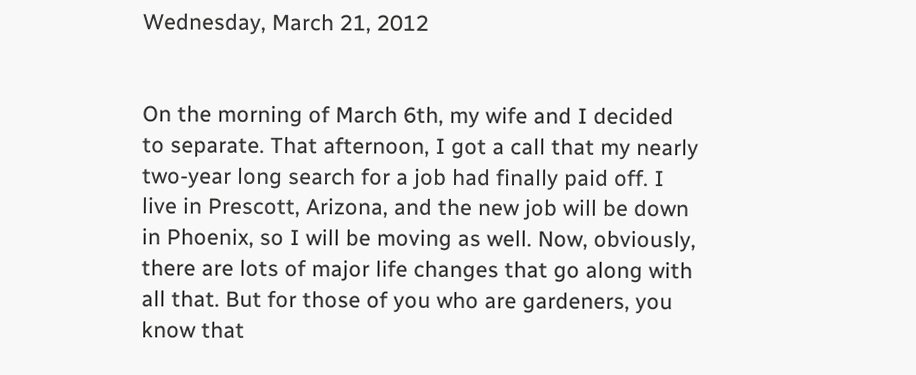Wednesday, March 21, 2012


On the morning of March 6th, my wife and I decided to separate. That afternoon, I got a call that my nearly two-year long search for a job had finally paid off. I live in Prescott, Arizona, and the new job will be down in Phoenix, so I will be moving as well. Now, obviously, there are lots of major life changes that go along with all that. But for those of you who are gardeners, you know that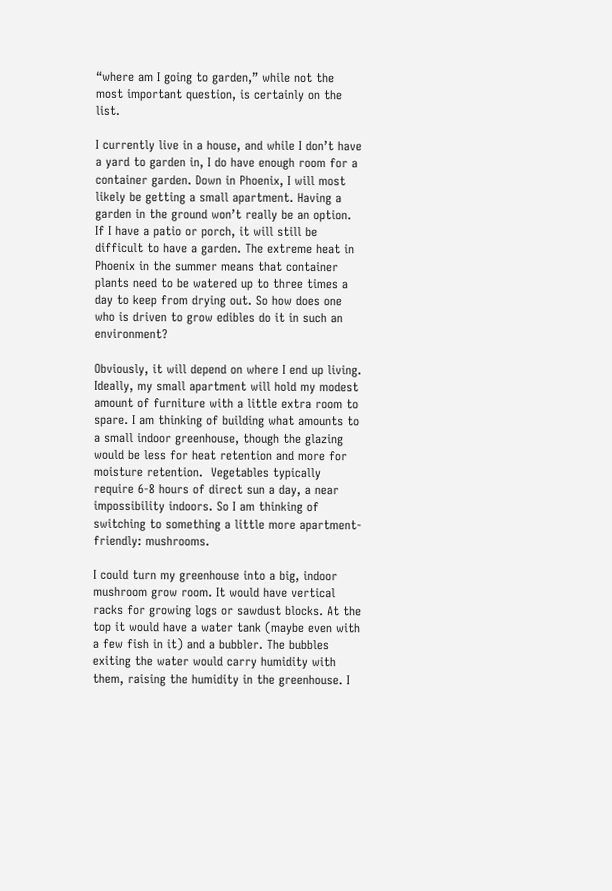“where am I going to garden,” while not the most important question, is certainly on the list.

I currently live in a house, and while I don’t have a yard to garden in, I do have enough room for a container garden. Down in Phoenix, I will most likely be getting a small apartment. Having a garden in the ground won’t really be an option. If I have a patio or porch, it will still be difficult to have a garden. The extreme heat in Phoenix in the summer means that container plants need to be watered up to three times a day to keep from drying out. So how does one who is driven to grow edibles do it in such an environment?

Obviously, it will depend on where I end up living. Ideally, my small apartment will hold my modest amount of furniture with a little extra room to spare. I am thinking of building what amounts to a small indoor greenhouse, though the glazing would be less for heat retention and more for moisture retention.  Vegetables typically require 6-8 hours of direct sun a day, a near impossibility indoors. So I am thinking of switching to something a little more apartment-friendly: mushrooms.

I could turn my greenhouse into a big, indoor mushroom grow room. It would have vertical racks for growing logs or sawdust blocks. At the top it would have a water tank (maybe even with a few fish in it) and a bubbler. The bubbles exiting the water would carry humidity with them, raising the humidity in the greenhouse. I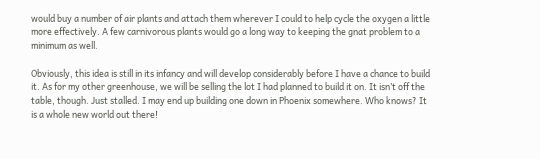would buy a number of air plants and attach them wherever I could to help cycle the oxygen a little more effectively. A few carnivorous plants would go a long way to keeping the gnat problem to a minimum as well.

Obviously, this idea is still in its infancy and will develop considerably before I have a chance to build it. As for my other greenhouse, we will be selling the lot I had planned to build it on. It isn’t off the table, though. Just stalled. I may end up building one down in Phoenix somewhere. Who knows? It is a whole new world out there!